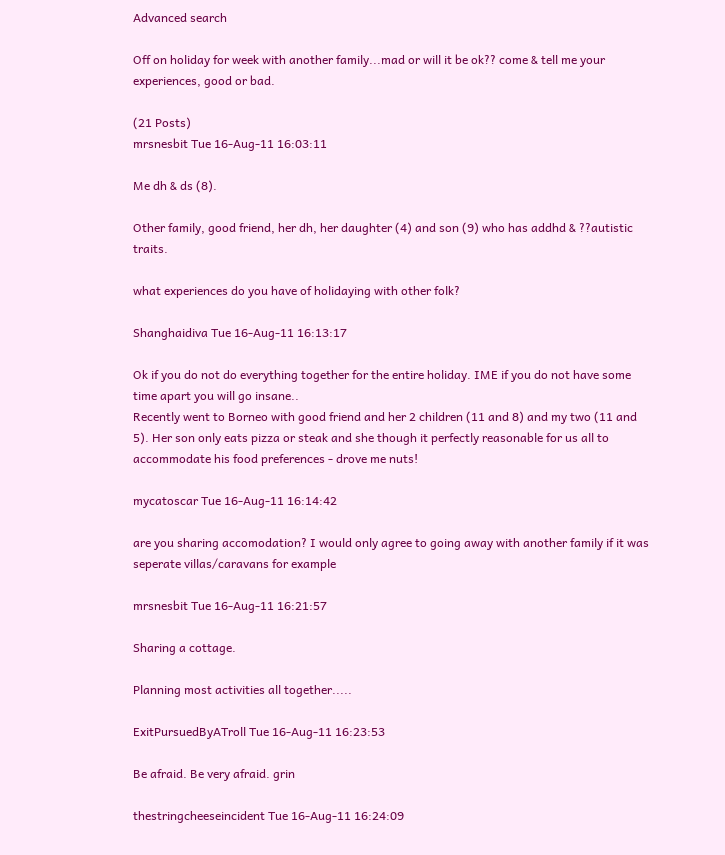Advanced search

Off on holiday for week with another family...mad or will it be ok?? come & tell me your experiences, good or bad.

(21 Posts)
mrsnesbit Tue 16-Aug-11 16:03:11

Me dh & ds (8).

Other family, good friend, her dh, her daughter (4) and son (9) who has addhd & ??autistic traits.

what experiences do you have of holidaying with other folk?

Shanghaidiva Tue 16-Aug-11 16:13:17

Ok if you do not do everything together for the entire holiday. IME if you do not have some time apart you will go insane..
Recently went to Borneo with good friend and her 2 children (11 and 8) and my two (11 and 5). Her son only eats pizza or steak and she though it perfectly reasonable for us all to accommodate his food preferences - drove me nuts!

mycatoscar Tue 16-Aug-11 16:14:42

are you sharing accomodation? I would only agree to going away with another family if it was seperate villas/caravans for example

mrsnesbit Tue 16-Aug-11 16:21:57

Sharing a cottage.

Planning most activities all together.....

ExitPursuedByATroll Tue 16-Aug-11 16:23:53

Be afraid. Be very afraid. grin

thestringcheeseincident Tue 16-Aug-11 16:24:09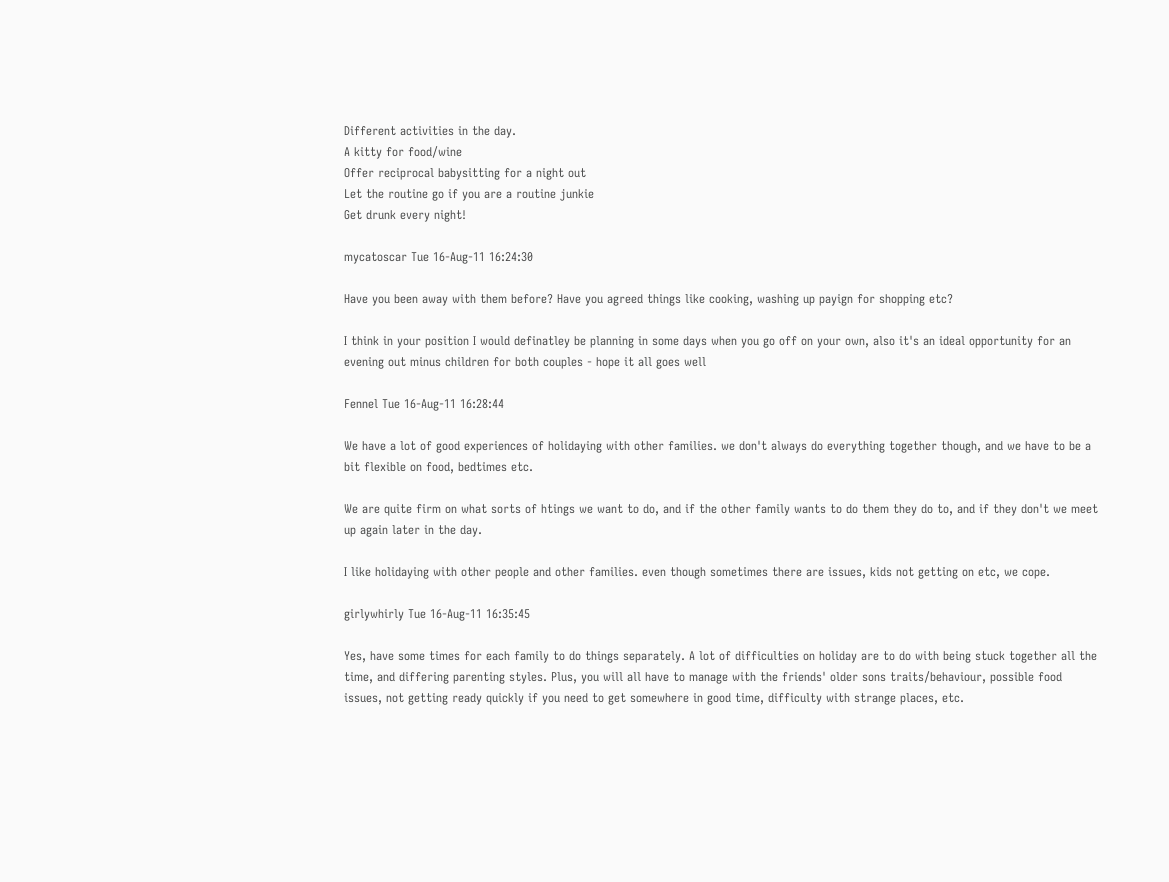Different activities in the day.
A kitty for food/wine
Offer reciprocal babysitting for a night out
Let the routine go if you are a routine junkie
Get drunk every night!

mycatoscar Tue 16-Aug-11 16:24:30

Have you been away with them before? Have you agreed things like cooking, washing up payign for shopping etc?

I think in your position I would definatley be planning in some days when you go off on your own, also it's an ideal opportunity for an evening out minus children for both couples - hope it all goes well

Fennel Tue 16-Aug-11 16:28:44

We have a lot of good experiences of holidaying with other families. we don't always do everything together though, and we have to be a bit flexible on food, bedtimes etc.

We are quite firm on what sorts of htings we want to do, and if the other family wants to do them they do to, and if they don't we meet up again later in the day.

I like holidaying with other people and other families. even though sometimes there are issues, kids not getting on etc, we cope.

girlywhirly Tue 16-Aug-11 16:35:45

Yes, have some times for each family to do things separately. A lot of difficulties on holiday are to do with being stuck together all the time, and differing parenting styles. Plus, you will all have to manage with the friends' older sons traits/behaviour, possible food issues, not getting ready quickly if you need to get somewhere in good time, difficulty with strange places, etc.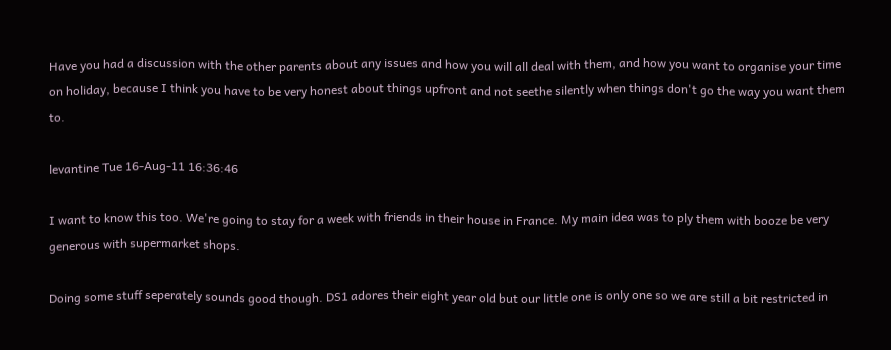Have you had a discussion with the other parents about any issues and how you will all deal with them, and how you want to organise your time on holiday, because I think you have to be very honest about things upfront and not seethe silently when things don't go the way you want them to.

levantine Tue 16-Aug-11 16:36:46

I want to know this too. We're going to stay for a week with friends in their house in France. My main idea was to ply them with booze be very generous with supermarket shops.

Doing some stuff seperately sounds good though. DS1 adores their eight year old but our little one is only one so we are still a bit restricted in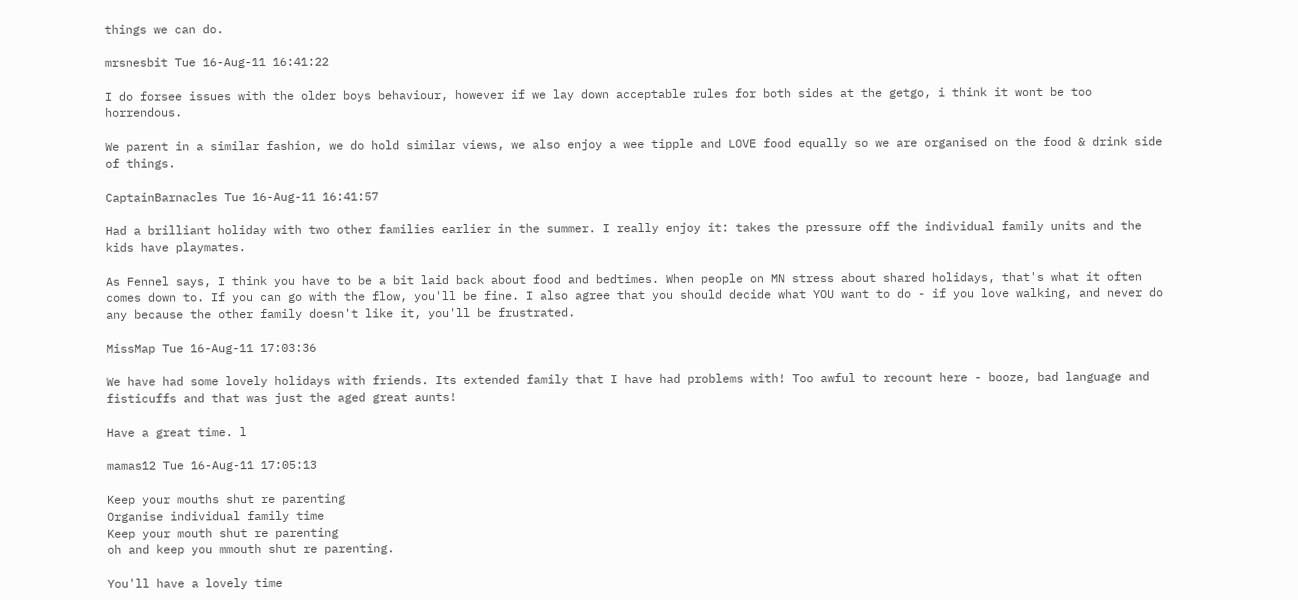things we can do.

mrsnesbit Tue 16-Aug-11 16:41:22

I do forsee issues with the older boys behaviour, however if we lay down acceptable rules for both sides at the getgo, i think it wont be too horrendous.

We parent in a similar fashion, we do hold similar views, we also enjoy a wee tipple and LOVE food equally so we are organised on the food & drink side of things.

CaptainBarnacles Tue 16-Aug-11 16:41:57

Had a brilliant holiday with two other families earlier in the summer. I really enjoy it: takes the pressure off the individual family units and the kids have playmates.

As Fennel says, I think you have to be a bit laid back about food and bedtimes. When people on MN stress about shared holidays, that's what it often comes down to. If you can go with the flow, you'll be fine. I also agree that you should decide what YOU want to do - if you love walking, and never do any because the other family doesn't like it, you'll be frustrated.

MissMap Tue 16-Aug-11 17:03:36

We have had some lovely holidays with friends. Its extended family that I have had problems with! Too awful to recount here - booze, bad language and fisticuffs and that was just the aged great aunts!

Have a great time. l

mamas12 Tue 16-Aug-11 17:05:13

Keep your mouths shut re parenting
Organise individual family time
Keep your mouth shut re parenting
oh and keep you mmouth shut re parenting.

You'll have a lovely time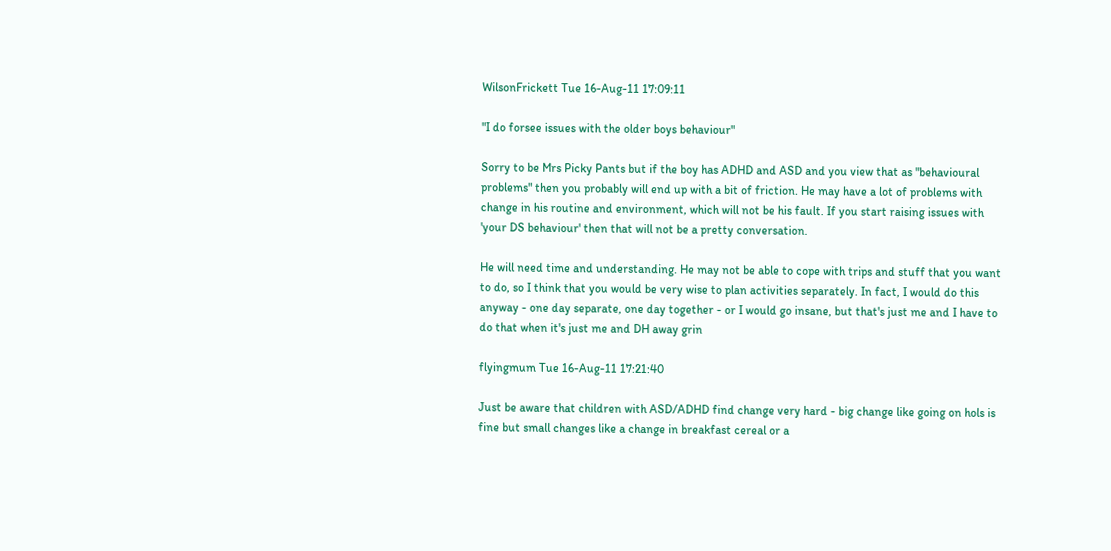WilsonFrickett Tue 16-Aug-11 17:09:11

"I do forsee issues with the older boys behaviour"

Sorry to be Mrs Picky Pants but if the boy has ADHD and ASD and you view that as "behavioural problems" then you probably will end up with a bit of friction. He may have a lot of problems with change in his routine and environment, which will not be his fault. If you start raising issues with 'your DS behaviour' then that will not be a pretty conversation.

He will need time and understanding. He may not be able to cope with trips and stuff that you want to do, so I think that you would be very wise to plan activities separately. In fact, I would do this anyway - one day separate, one day together - or I would go insane, but that's just me and I have to do that when it's just me and DH away grin

flyingmum Tue 16-Aug-11 17:21:40

Just be aware that children with ASD/ADHD find change very hard - big change like going on hols is fine but small changes like a change in breakfast cereal or a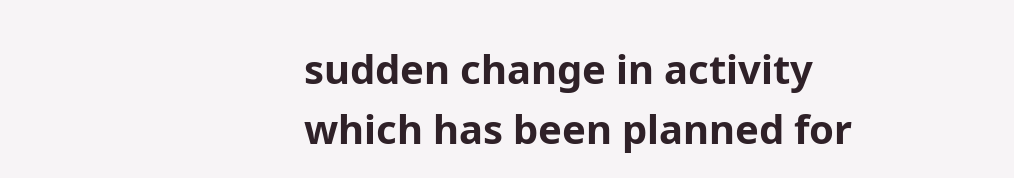sudden change in activity which has been planned for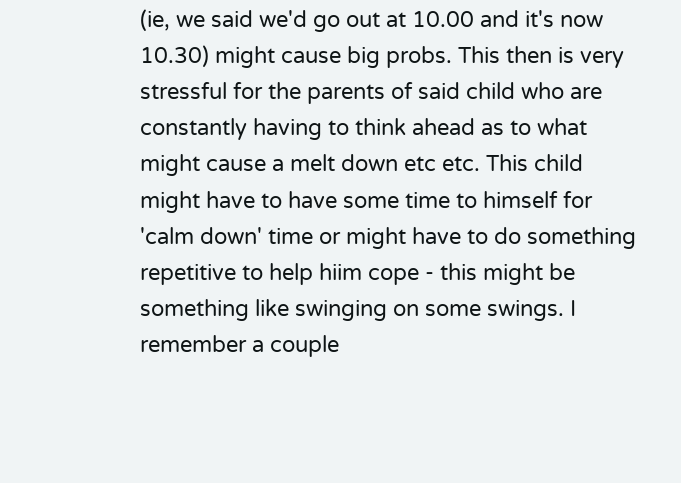(ie, we said we'd go out at 10.00 and it's now 10.30) might cause big probs. This then is very stressful for the parents of said child who are constantly having to think ahead as to what might cause a melt down etc etc. This child might have to have some time to himself for 'calm down' time or might have to do something repetitive to help hiim cope - this might be something like swinging on some swings. I remember a couple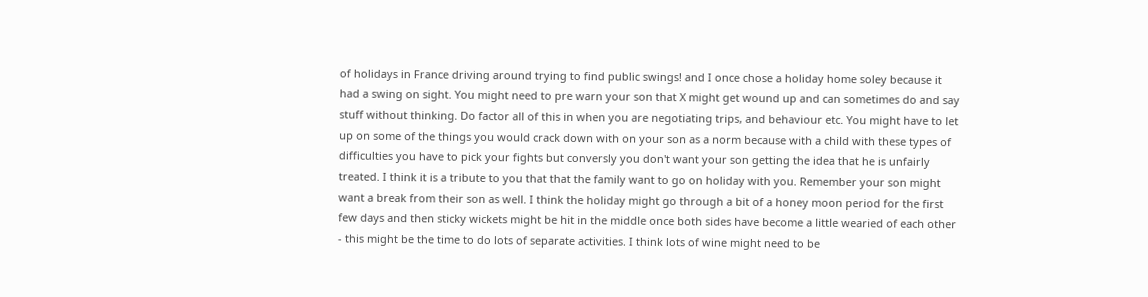of holidays in France driving around trying to find public swings! and I once chose a holiday home soley because it had a swing on sight. You might need to pre warn your son that X might get wound up and can sometimes do and say stuff without thinking. Do factor all of this in when you are negotiating trips, and behaviour etc. You might have to let up on some of the things you would crack down with on your son as a norm because with a child with these types of difficulties you have to pick your fights but conversly you don't want your son getting the idea that he is unfairly treated. I think it is a tribute to you that that the family want to go on holiday with you. Remember your son might want a break from their son as well. I think the holiday might go through a bit of a honey moon period for the first few days and then sticky wickets might be hit in the middle once both sides have become a little wearied of each other - this might be the time to do lots of separate activities. I think lots of wine might need to be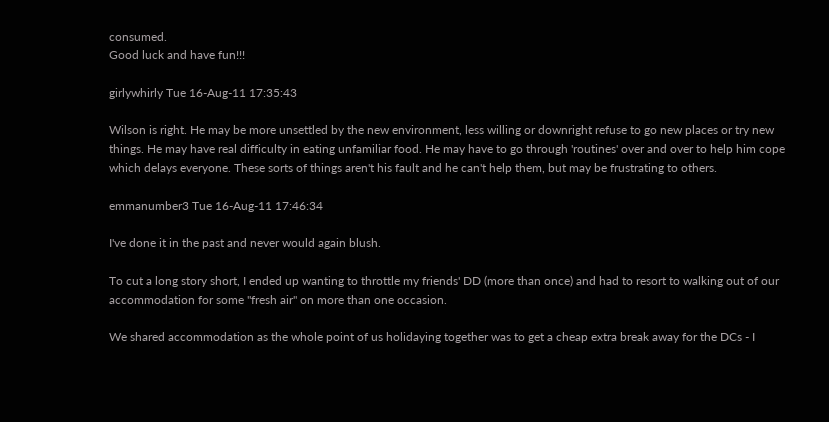consumed.
Good luck and have fun!!!

girlywhirly Tue 16-Aug-11 17:35:43

Wilson is right. He may be more unsettled by the new environment, less willing or downright refuse to go new places or try new things. He may have real difficulty in eating unfamiliar food. He may have to go through 'routines' over and over to help him cope which delays everyone. These sorts of things aren't his fault and he can't help them, but may be frustrating to others.

emmanumber3 Tue 16-Aug-11 17:46:34

I've done it in the past and never would again blush.

To cut a long story short, I ended up wanting to throttle my friends' DD (more than once) and had to resort to walking out of our accommodation for some "fresh air" on more than one occasion.

We shared accommodation as the whole point of us holidaying together was to get a cheap extra break away for the DCs - I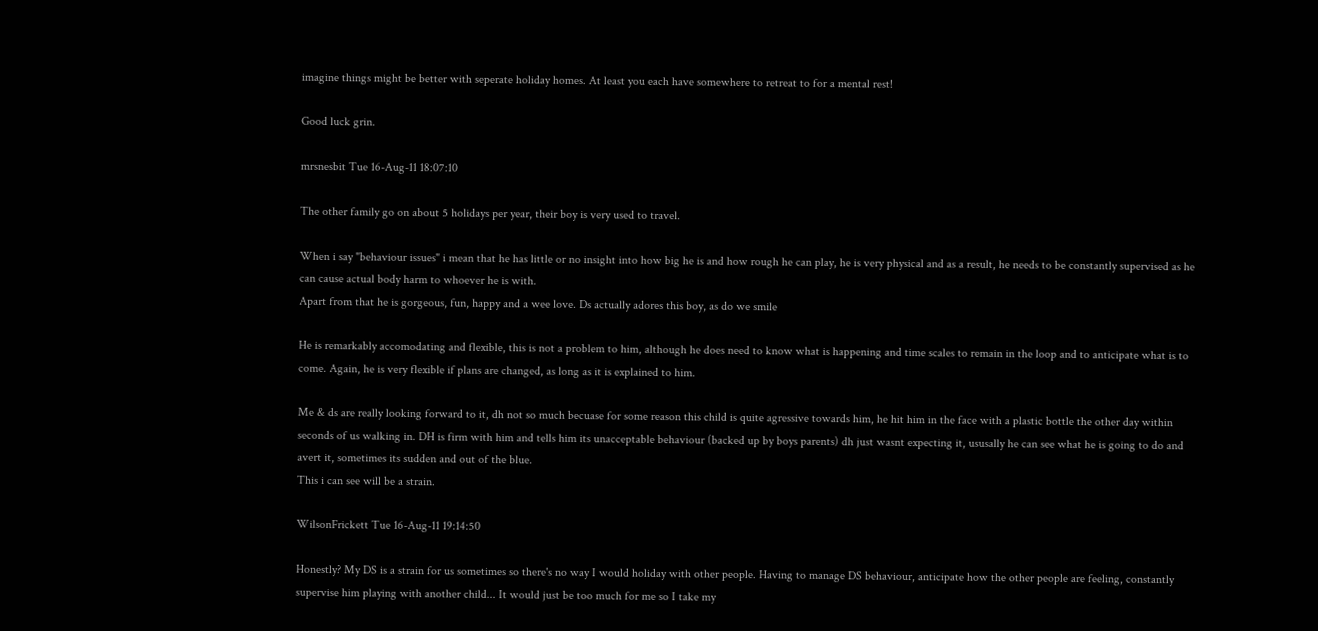imagine things might be better with seperate holiday homes. At least you each have somewhere to retreat to for a mental rest!

Good luck grin.

mrsnesbit Tue 16-Aug-11 18:07:10

The other family go on about 5 holidays per year, their boy is very used to travel.

When i say "behaviour issues" i mean that he has little or no insight into how big he is and how rough he can play, he is very physical and as a result, he needs to be constantly supervised as he can cause actual body harm to whoever he is with.
Apart from that he is gorgeous, fun, happy and a wee love. Ds actually adores this boy, as do we smile

He is remarkably accomodating and flexible, this is not a problem to him, although he does need to know what is happening and time scales to remain in the loop and to anticipate what is to come. Again, he is very flexible if plans are changed, as long as it is explained to him.

Me & ds are really looking forward to it, dh not so much becuase for some reason this child is quite agressive towards him, he hit him in the face with a plastic bottle the other day within seconds of us walking in. DH is firm with him and tells him its unacceptable behaviour (backed up by boys parents) dh just wasnt expecting it, ususally he can see what he is going to do and avert it, sometimes its sudden and out of the blue.
This i can see will be a strain.

WilsonFrickett Tue 16-Aug-11 19:14:50

Honestly? My DS is a strain for us sometimes so there's no way I would holiday with other people. Having to manage DS behaviour, anticipate how the other people are feeling, constantly supervise him playing with another child... It would just be too much for me so I take my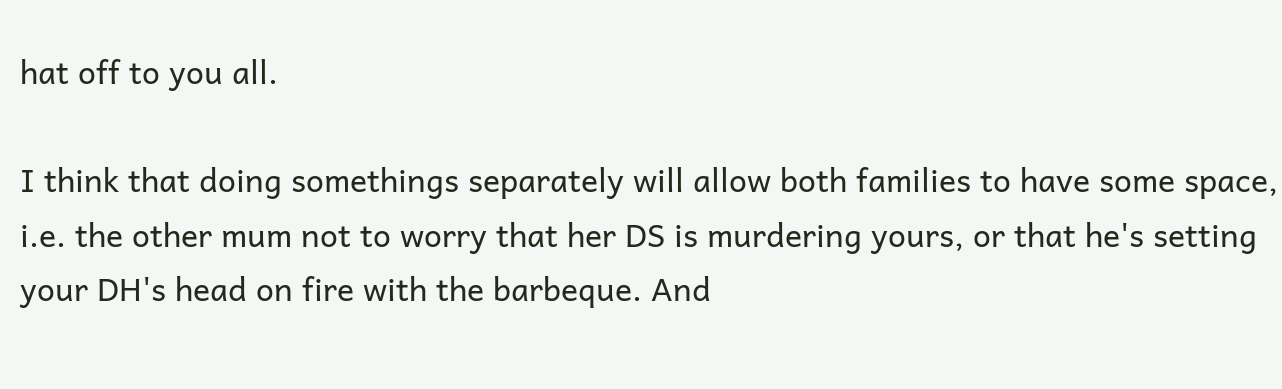hat off to you all.

I think that doing somethings separately will allow both families to have some space, i.e. the other mum not to worry that her DS is murdering yours, or that he's setting your DH's head on fire with the barbeque. And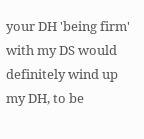your DH 'being firm' with my DS would definitely wind up my DH, to be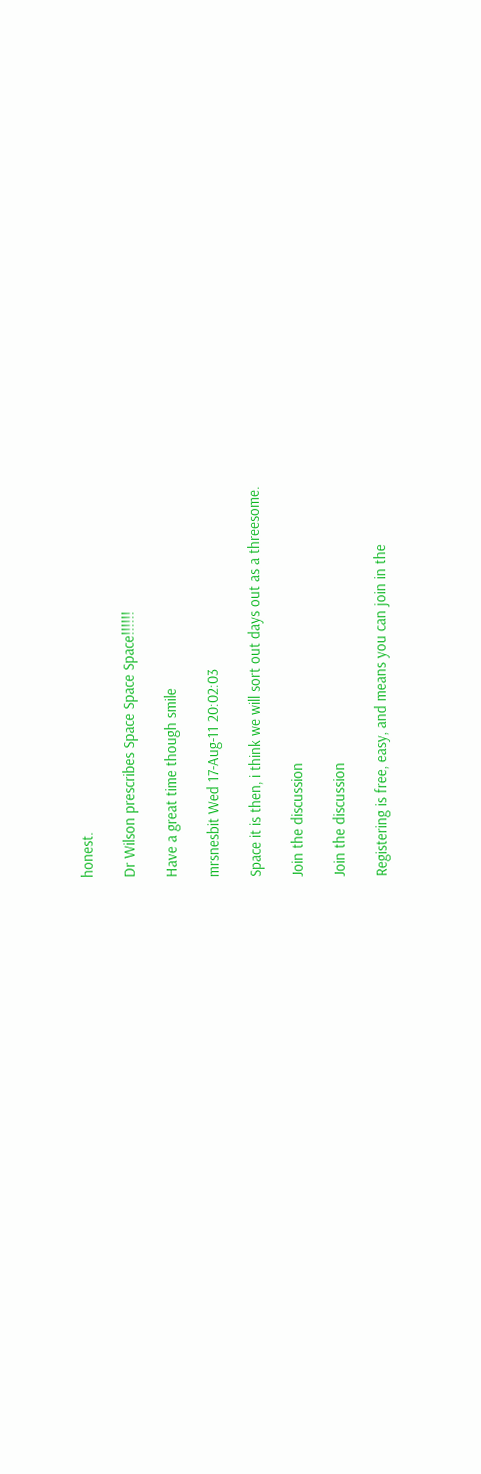honest.

Dr Wilson prescribes Space Space Space!!!!!!

Have a great time though smile

mrsnesbit Wed 17-Aug-11 20:02:03

Space it is then, i think we will sort out days out as a threesome.

Join the discussion

Join the discussion

Registering is free, easy, and means you can join in the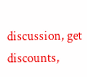discussion, get discounts,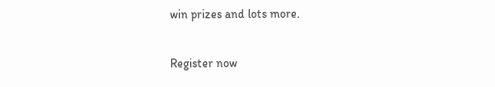win prizes and lots more.

Register now